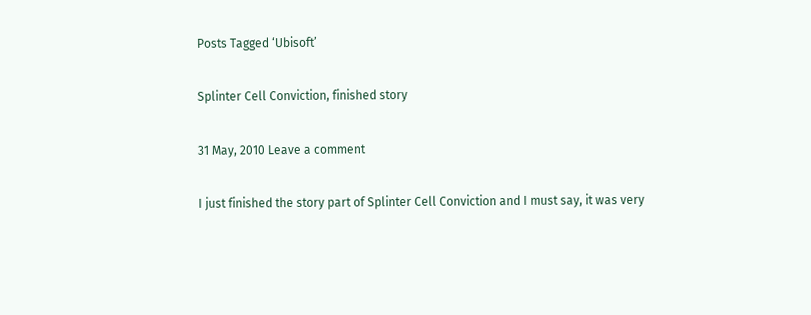Posts Tagged ‘Ubisoft’

Splinter Cell Conviction, finished story

31 May, 2010 Leave a comment

I just finished the story part of Splinter Cell Conviction and I must say, it was very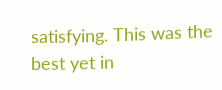satisfying. This was the best yet in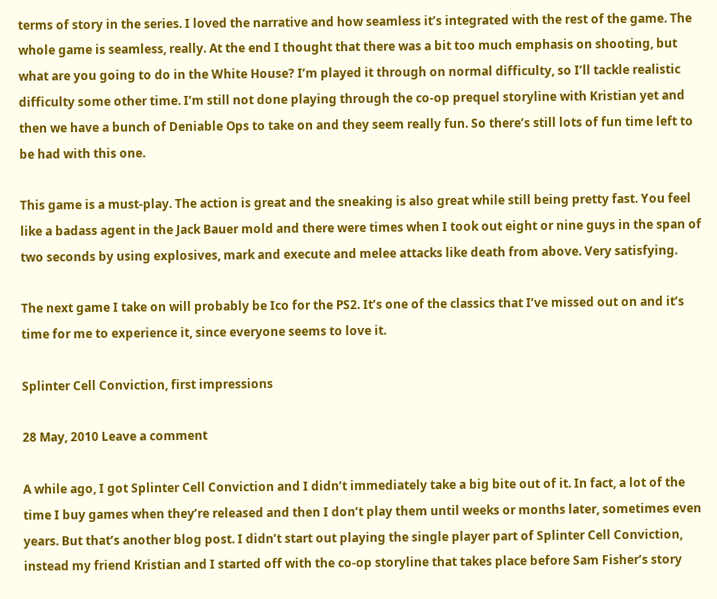terms of story in the series. I loved the narrative and how seamless it’s integrated with the rest of the game. The whole game is seamless, really. At the end I thought that there was a bit too much emphasis on shooting, but what are you going to do in the White House? I’m played it through on normal difficulty, so I’ll tackle realistic difficulty some other time. I’m still not done playing through the co-op prequel storyline with Kristian yet and then we have a bunch of Deniable Ops to take on and they seem really fun. So there’s still lots of fun time left to be had with this one.

This game is a must-play. The action is great and the sneaking is also great while still being pretty fast. You feel like a badass agent in the Jack Bauer mold and there were times when I took out eight or nine guys in the span of two seconds by using explosives, mark and execute and melee attacks like death from above. Very satisfying.

The next game I take on will probably be Ico for the PS2. It’s one of the classics that I’ve missed out on and it’s time for me to experience it, since everyone seems to love it.

Splinter Cell Conviction, first impressions

28 May, 2010 Leave a comment

A while ago, I got Splinter Cell Conviction and I didn’t immediately take a big bite out of it. In fact, a lot of the time I buy games when they’re released and then I don’t play them until weeks or months later, sometimes even years. But that’s another blog post. I didn’t start out playing the single player part of Splinter Cell Conviction, instead my friend Kristian and I started off with the co-op storyline that takes place before Sam Fisher’s story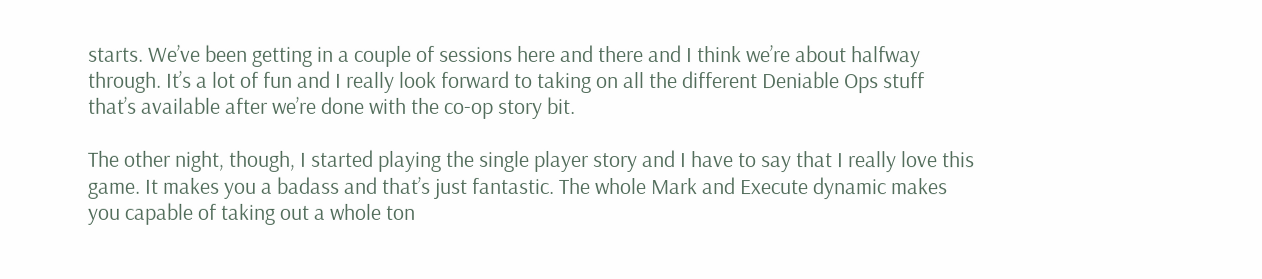starts. We’ve been getting in a couple of sessions here and there and I think we’re about halfway through. It’s a lot of fun and I really look forward to taking on all the different Deniable Ops stuff that’s available after we’re done with the co-op story bit.

The other night, though, I started playing the single player story and I have to say that I really love this game. It makes you a badass and that’s just fantastic. The whole Mark and Execute dynamic makes you capable of taking out a whole ton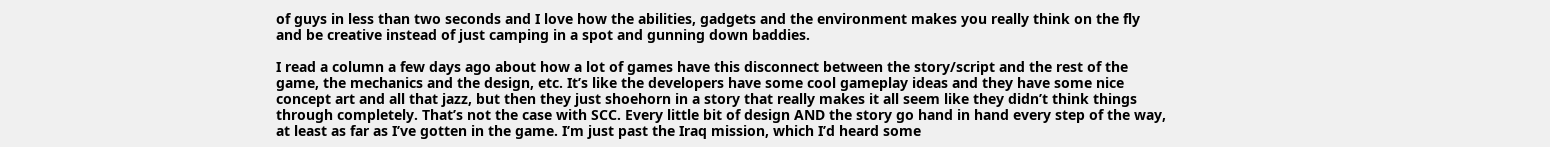of guys in less than two seconds and I love how the abilities, gadgets and the environment makes you really think on the fly and be creative instead of just camping in a spot and gunning down baddies.

I read a column a few days ago about how a lot of games have this disconnect between the story/script and the rest of the game, the mechanics and the design, etc. It’s like the developers have some cool gameplay ideas and they have some nice concept art and all that jazz, but then they just shoehorn in a story that really makes it all seem like they didn’t think things through completely. That’s not the case with SCC. Every little bit of design AND the story go hand in hand every step of the way, at least as far as I’ve gotten in the game. I’m just past the Iraq mission, which I’d heard some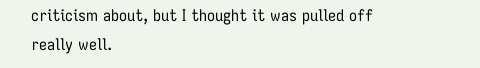criticism about, but I thought it was pulled off really well.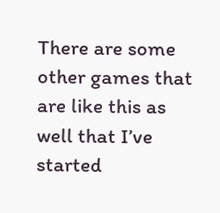There are some other games that are like this as well that I’ve started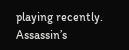playing recently. Assassin’s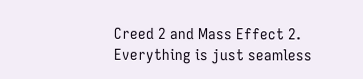Creed 2 and Mass Effect 2. Everything is just seamless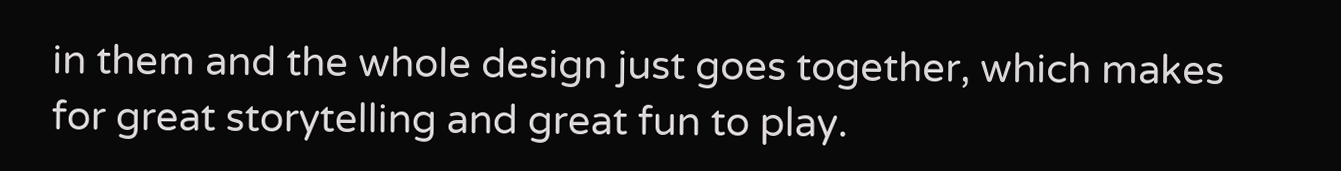in them and the whole design just goes together, which makes for great storytelling and great fun to play.